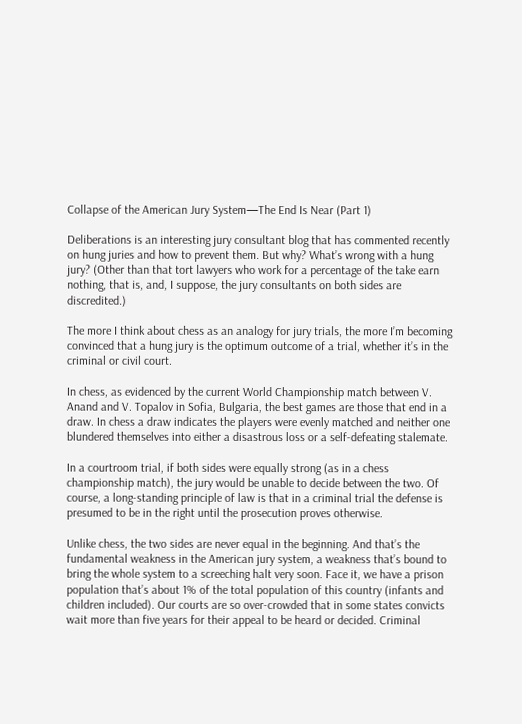Collapse of the American Jury System—The End Is Near (Part 1)

Deliberations is an interesting jury consultant blog that has commented recently on hung juries and how to prevent them. But why? What’s wrong with a hung jury? (Other than that tort lawyers who work for a percentage of the take earn nothing, that is, and, I suppose, the jury consultants on both sides are discredited.)

The more I think about chess as an analogy for jury trials, the more I’m becoming convinced that a hung jury is the optimum outcome of a trial, whether it’s in the criminal or civil court.

In chess, as evidenced by the current World Championship match between V. Anand and V. Topalov in Sofia, Bulgaria, the best games are those that end in a draw. In chess a draw indicates the players were evenly matched and neither one blundered themselves into either a disastrous loss or a self-defeating stalemate.

In a courtroom trial, if both sides were equally strong (as in a chess championship match), the jury would be unable to decide between the two. Of course, a long-standing principle of law is that in a criminal trial the defense is presumed to be in the right until the prosecution proves otherwise.

Unlike chess, the two sides are never equal in the beginning. And that’s the fundamental weakness in the American jury system, a weakness that’s bound to bring the whole system to a screeching halt very soon. Face it, we have a prison population that’s about 1% of the total population of this country (infants and children included). Our courts are so over-crowded that in some states convicts wait more than five years for their appeal to be heard or decided. Criminal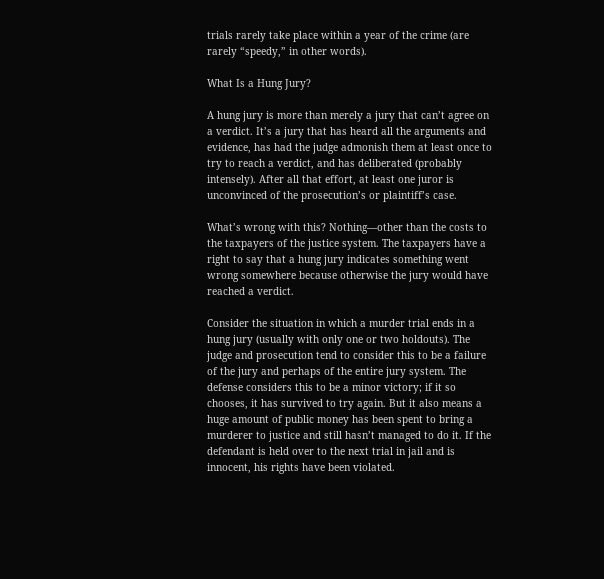trials rarely take place within a year of the crime (are rarely “speedy,” in other words).

What Is a Hung Jury?

A hung jury is more than merely a jury that can’t agree on a verdict. It’s a jury that has heard all the arguments and evidence, has had the judge admonish them at least once to try to reach a verdict, and has deliberated (probably intensely). After all that effort, at least one juror is unconvinced of the prosecution’s or plaintiff’s case.

What’s wrong with this? Nothing—other than the costs to the taxpayers of the justice system. The taxpayers have a right to say that a hung jury indicates something went wrong somewhere because otherwise the jury would have reached a verdict.

Consider the situation in which a murder trial ends in a hung jury (usually with only one or two holdouts). The judge and prosecution tend to consider this to be a failure of the jury and perhaps of the entire jury system. The defense considers this to be a minor victory; if it so chooses, it has survived to try again. But it also means a huge amount of public money has been spent to bring a murderer to justice and still hasn’t managed to do it. If the defendant is held over to the next trial in jail and is innocent, his rights have been violated.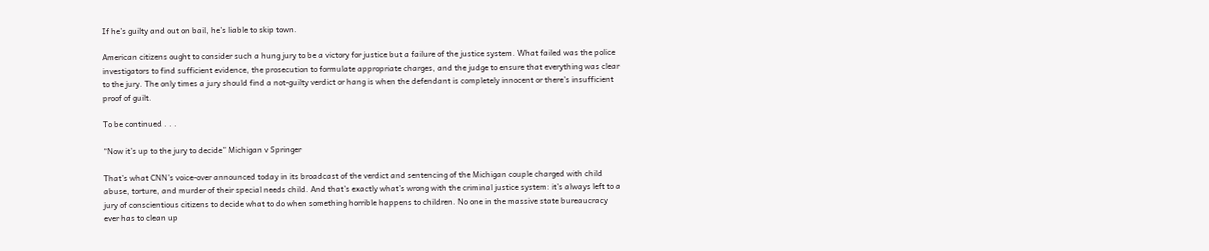If he’s guilty and out on bail, he’s liable to skip town.

American citizens ought to consider such a hung jury to be a victory for justice but a failure of the justice system. What failed was the police investigators to find sufficient evidence, the prosecution to formulate appropriate charges, and the judge to ensure that everything was clear to the jury. The only times a jury should find a not-guilty verdict or hang is when the defendant is completely innocent or there’s insufficient proof of guilt.

To be continued . . .

“Now it’s up to the jury to decide” Michigan v Springer

That’s what CNN’s voice-over announced today in its broadcast of the verdict and sentencing of the Michigan couple charged with child abuse, torture, and murder of their special needs child. And that’s exactly what’s wrong with the criminal justice system: it’s always left to a jury of conscientious citizens to decide what to do when something horrible happens to children. No one in the massive state bureaucracy ever has to clean up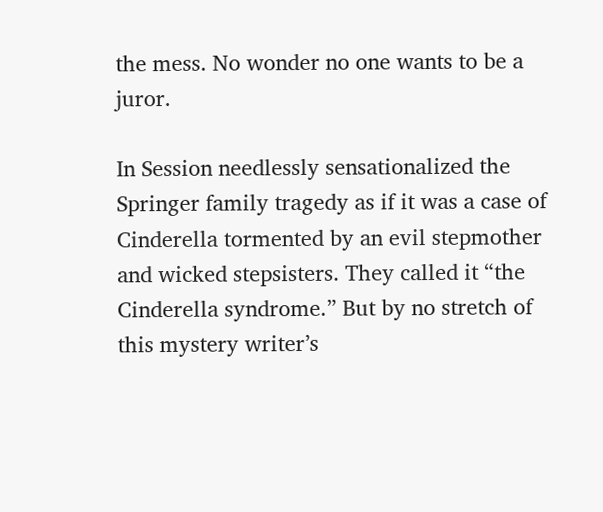the mess. No wonder no one wants to be a juror.

In Session needlessly sensationalized the Springer family tragedy as if it was a case of Cinderella tormented by an evil stepmother and wicked stepsisters. They called it “the Cinderella syndrome.” But by no stretch of this mystery writer’s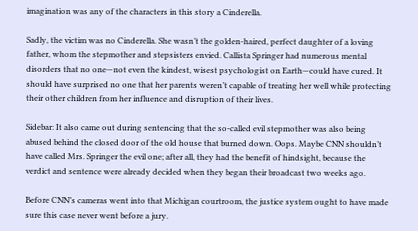imagination was any of the characters in this story a Cinderella.

Sadly, the victim was no Cinderella. She wasn’t the golden-haired, perfect daughter of a loving father, whom the stepmother and stepsisters envied. Callista Springer had numerous mental disorders that no one—not even the kindest, wisest psychologist on Earth—could have cured. It should have surprised no one that her parents weren’t capable of treating her well while protecting their other children from her influence and disruption of their lives.

Sidebar: It also came out during sentencing that the so-called evil stepmother was also being abused behind the closed door of the old house that burned down. Oops. Maybe CNN shouldn’t have called Mrs. Springer the evil one; after all, they had the benefit of hindsight, because the verdict and sentence were already decided when they began their broadcast two weeks ago.

Before CNN’s cameras went into that Michigan courtroom, the justice system ought to have made sure this case never went before a jury.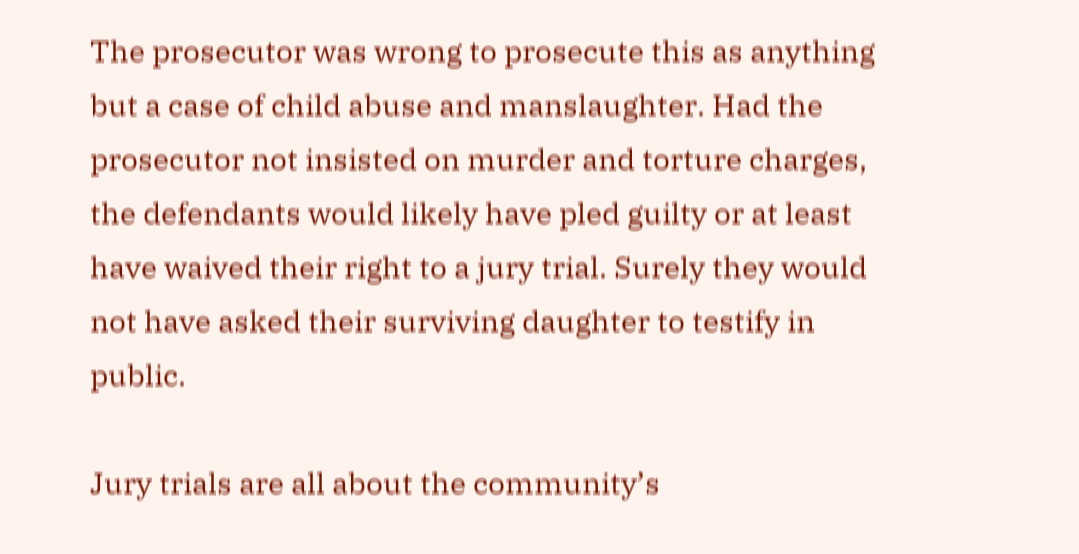The prosecutor was wrong to prosecute this as anything but a case of child abuse and manslaughter. Had the prosecutor not insisted on murder and torture charges, the defendants would likely have pled guilty or at least have waived their right to a jury trial. Surely they would not have asked their surviving daughter to testify in public.

Jury trials are all about the community’s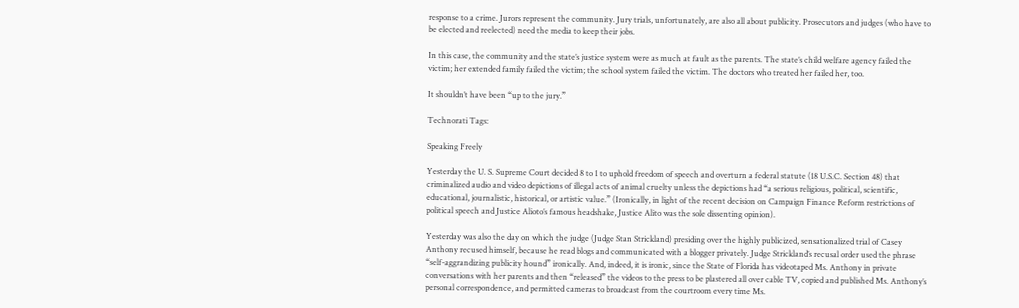response to a crime. Jurors represent the community. Jury trials, unfortunately, are also all about publicity. Prosecutors and judges (who have to be elected and reelected) need the media to keep their jobs.

In this case, the community and the state’s justice system were as much at fault as the parents. The state’s child welfare agency failed the victim; her extended family failed the victim; the school system failed the victim. The doctors who treated her failed her, too.

It shouldn’t have been “up to the jury.”

Technorati Tags:

Speaking Freely

Yesterday the U. S. Supreme Court decided 8 to 1 to uphold freedom of speech and overturn a federal statute (18 U.S.C. Section 48) that criminalized audio and video depictions of illegal acts of animal cruelty unless the depictions had “a serious religious, political, scientific, educational, journalistic, historical, or artistic value.” (Ironically, in light of the recent decision on Campaign Finance Reform restrictions of political speech and Justice Alioto’s famous headshake, Justice Alito was the sole dissenting opinion).

Yesterday was also the day on which the judge (Judge Stan Strickland) presiding over the highly publicized, sensationalized trial of Casey Anthony recused himself, because he read blogs and communicated with a blogger privately. Judge Strickland’s recusal order used the phrase “self-aggrandizing publicity hound” ironically. And, indeed, it is ironic, since the State of Florida has videotaped Ms. Anthony in private conversations with her parents and then “released” the videos to the press to be plastered all over cable TV, copied and published Ms. Anthony’s personal correspondence, and permitted cameras to broadcast from the courtroom every time Ms.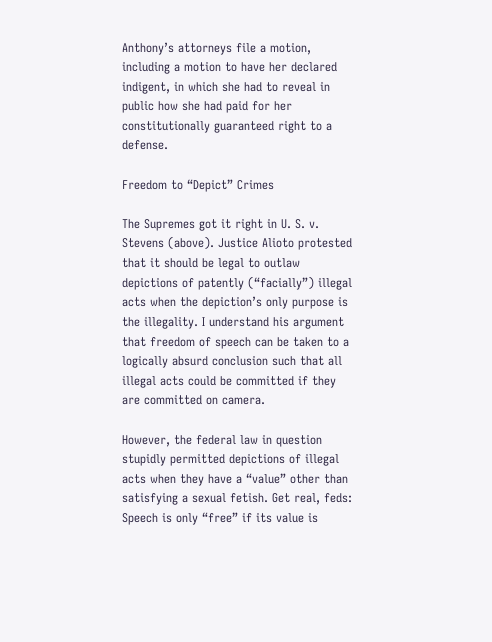Anthony’s attorneys file a motion, including a motion to have her declared indigent, in which she had to reveal in public how she had paid for her constitutionally guaranteed right to a defense.

Freedom to “Depict” Crimes

The Supremes got it right in U. S. v. Stevens (above). Justice Alioto protested that it should be legal to outlaw depictions of patently (“facially”) illegal acts when the depiction’s only purpose is the illegality. I understand his argument that freedom of speech can be taken to a logically absurd conclusion such that all illegal acts could be committed if they are committed on camera.

However, the federal law in question stupidly permitted depictions of illegal acts when they have a “value” other than satisfying a sexual fetish. Get real, feds: Speech is only “free” if its value is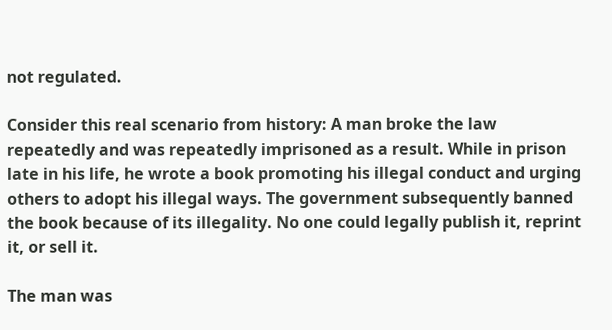not regulated.

Consider this real scenario from history: A man broke the law repeatedly and was repeatedly imprisoned as a result. While in prison late in his life, he wrote a book promoting his illegal conduct and urging others to adopt his illegal ways. The government subsequently banned the book because of its illegality. No one could legally publish it, reprint it, or sell it.

The man was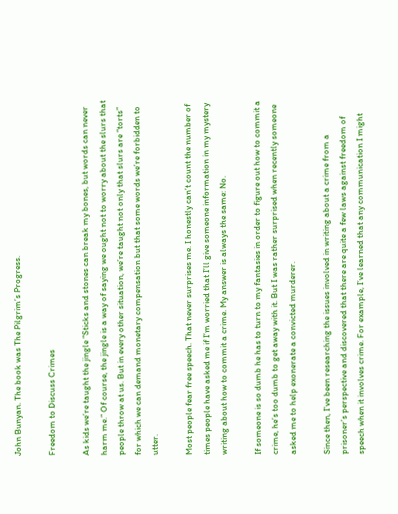John Bunyan. The book was The Pilgrim’s Progress.

Freedom to Discuss Crimes

As kids we’re taught the jingle “Sticks and stones can break my bones, but words can never harm me.” Of course, the jingle is a way of saying we ought not to worry about the slurs that people throw at us. But in every other situation, we’re taught not only that slurs are “torts” for which we can demand monetary compensation but that some words we’re forbidden to utter.

Most people fear free speech. That never surprises me. I honestly can’t count the number of times people have asked me if I’m worried that I’ll give someone information in my mystery writing about how to commit a crime. My answer is always the same: No.

If someone is so dumb he has to turn to my fantasies in order to figure out how to commit a crime, he’s too dumb to get away with it. But I was rather surprised when recently someone asked me to help exonerate a convicted murderer.

Since then, I’ve been researching the issues involved in writing about a crime from a prisoner’s perspective and discovered that there are quite a few laws against freedom of speech when it involves crime. For example, I’ve learned that any communication I might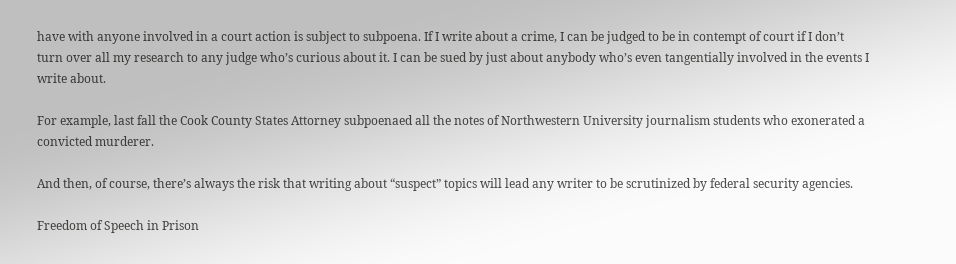have with anyone involved in a court action is subject to subpoena. If I write about a crime, I can be judged to be in contempt of court if I don’t turn over all my research to any judge who’s curious about it. I can be sued by just about anybody who’s even tangentially involved in the events I write about.

For example, last fall the Cook County States Attorney subpoenaed all the notes of Northwestern University journalism students who exonerated a convicted murderer.

And then, of course, there’s always the risk that writing about “suspect” topics will lead any writer to be scrutinized by federal security agencies.

Freedom of Speech in Prison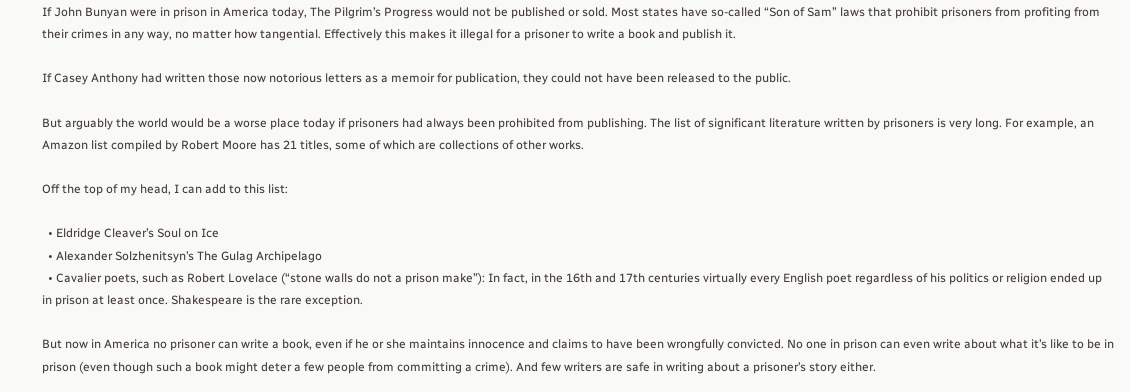If John Bunyan were in prison in America today, The Pilgrim’s Progress would not be published or sold. Most states have so-called “Son of Sam” laws that prohibit prisoners from profiting from their crimes in any way, no matter how tangential. Effectively this makes it illegal for a prisoner to write a book and publish it.

If Casey Anthony had written those now notorious letters as a memoir for publication, they could not have been released to the public.

But arguably the world would be a worse place today if prisoners had always been prohibited from publishing. The list of significant literature written by prisoners is very long. For example, an Amazon list compiled by Robert Moore has 21 titles, some of which are collections of other works.

Off the top of my head, I can add to this list:

  • Eldridge Cleaver’s Soul on Ice
  • Alexander Solzhenitsyn’s The Gulag Archipelago
  • Cavalier poets, such as Robert Lovelace (“stone walls do not a prison make”): In fact, in the 16th and 17th centuries virtually every English poet regardless of his politics or religion ended up in prison at least once. Shakespeare is the rare exception.

But now in America no prisoner can write a book, even if he or she maintains innocence and claims to have been wrongfully convicted. No one in prison can even write about what it’s like to be in prison (even though such a book might deter a few people from committing a crime). And few writers are safe in writing about a prisoner’s story either.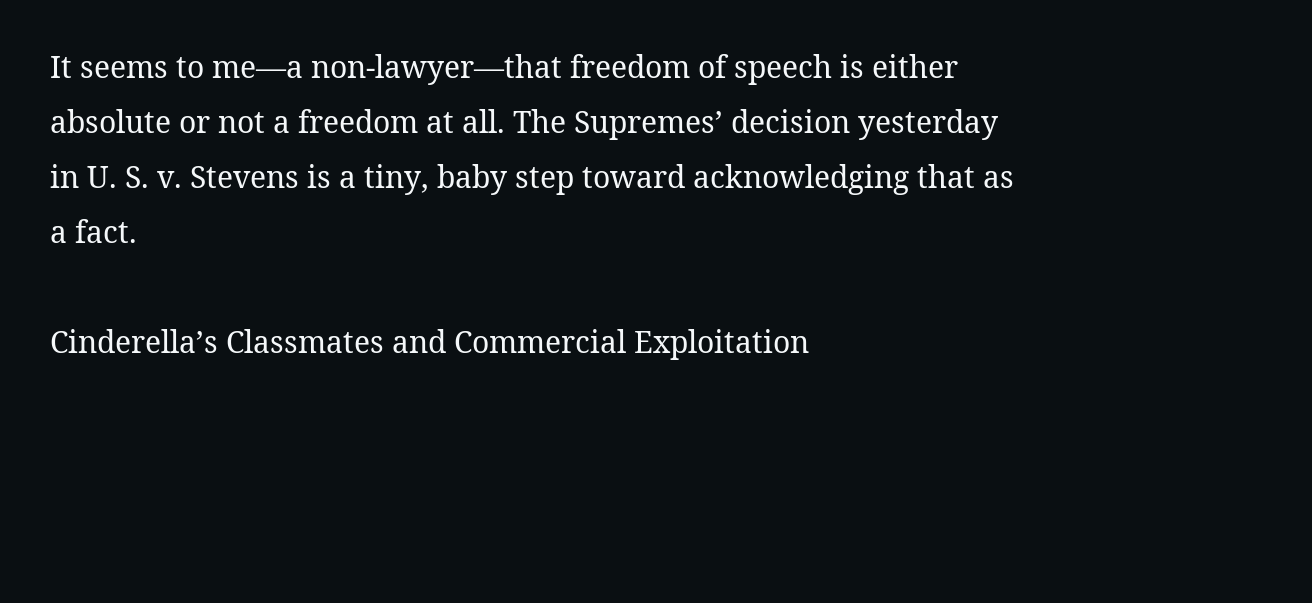It seems to me—a non-lawyer—that freedom of speech is either absolute or not a freedom at all. The Supremes’ decision yesterday in U. S. v. Stevens is a tiny, baby step toward acknowledging that as a fact.

Cinderella’s Classmates and Commercial Exploitation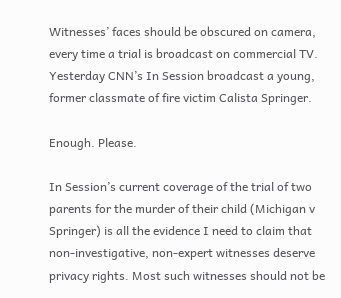Witnesses’ faces should be obscured on camera, every time a trial is broadcast on commercial TV. Yesterday CNN’s In Session broadcast a young, former classmate of fire victim Calista Springer.

Enough. Please.

In Session’s current coverage of the trial of two parents for the murder of their child (Michigan v Springer) is all the evidence I need to claim that non-investigative, non-expert witnesses deserve privacy rights. Most such witnesses should not be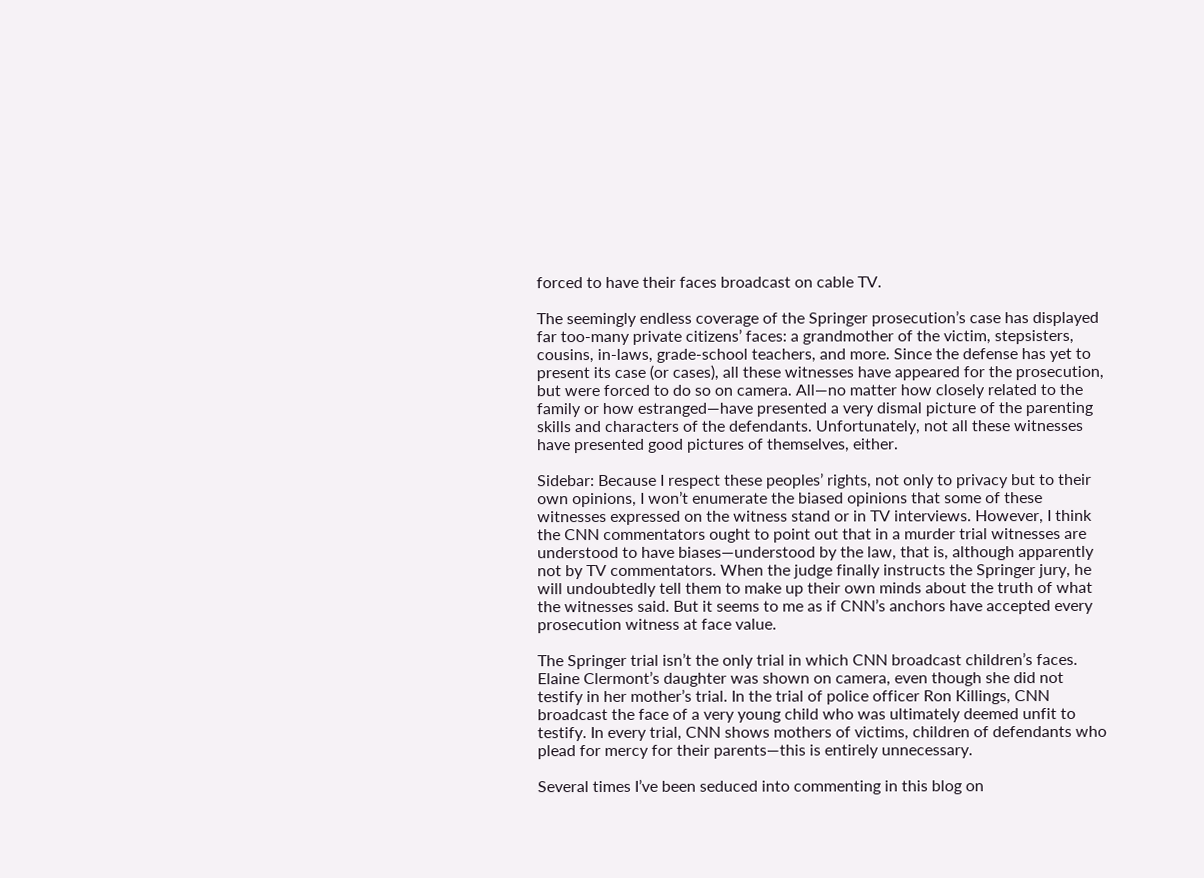forced to have their faces broadcast on cable TV.

The seemingly endless coverage of the Springer prosecution’s case has displayed far too-many private citizens’ faces: a grandmother of the victim, stepsisters, cousins, in-laws, grade-school teachers, and more. Since the defense has yet to present its case (or cases), all these witnesses have appeared for the prosecution, but were forced to do so on camera. All—no matter how closely related to the family or how estranged—have presented a very dismal picture of the parenting skills and characters of the defendants. Unfortunately, not all these witnesses have presented good pictures of themselves, either.

Sidebar: Because I respect these peoples’ rights, not only to privacy but to their own opinions, I won’t enumerate the biased opinions that some of these witnesses expressed on the witness stand or in TV interviews. However, I think the CNN commentators ought to point out that in a murder trial witnesses are understood to have biases—understood by the law, that is, although apparently not by TV commentators. When the judge finally instructs the Springer jury, he will undoubtedly tell them to make up their own minds about the truth of what the witnesses said. But it seems to me as if CNN’s anchors have accepted every prosecution witness at face value.

The Springer trial isn’t the only trial in which CNN broadcast children’s faces. Elaine Clermont’s daughter was shown on camera, even though she did not testify in her mother’s trial. In the trial of police officer Ron Killings, CNN broadcast the face of a very young child who was ultimately deemed unfit to testify. In every trial, CNN shows mothers of victims, children of defendants who plead for mercy for their parents—this is entirely unnecessary.

Several times I’ve been seduced into commenting in this blog on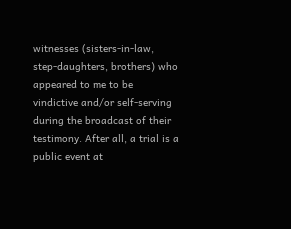witnesses (sisters-in-law, step-daughters, brothers) who appeared to me to be vindictive and/or self-serving during the broadcast of their testimony. After all, a trial is a public event at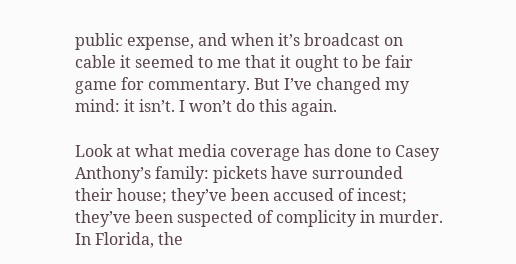public expense, and when it’s broadcast on cable it seemed to me that it ought to be fair game for commentary. But I’ve changed my mind: it isn’t. I won’t do this again.

Look at what media coverage has done to Casey Anthony’s family: pickets have surrounded their house; they’ve been accused of incest; they’ve been suspected of complicity in murder. In Florida, the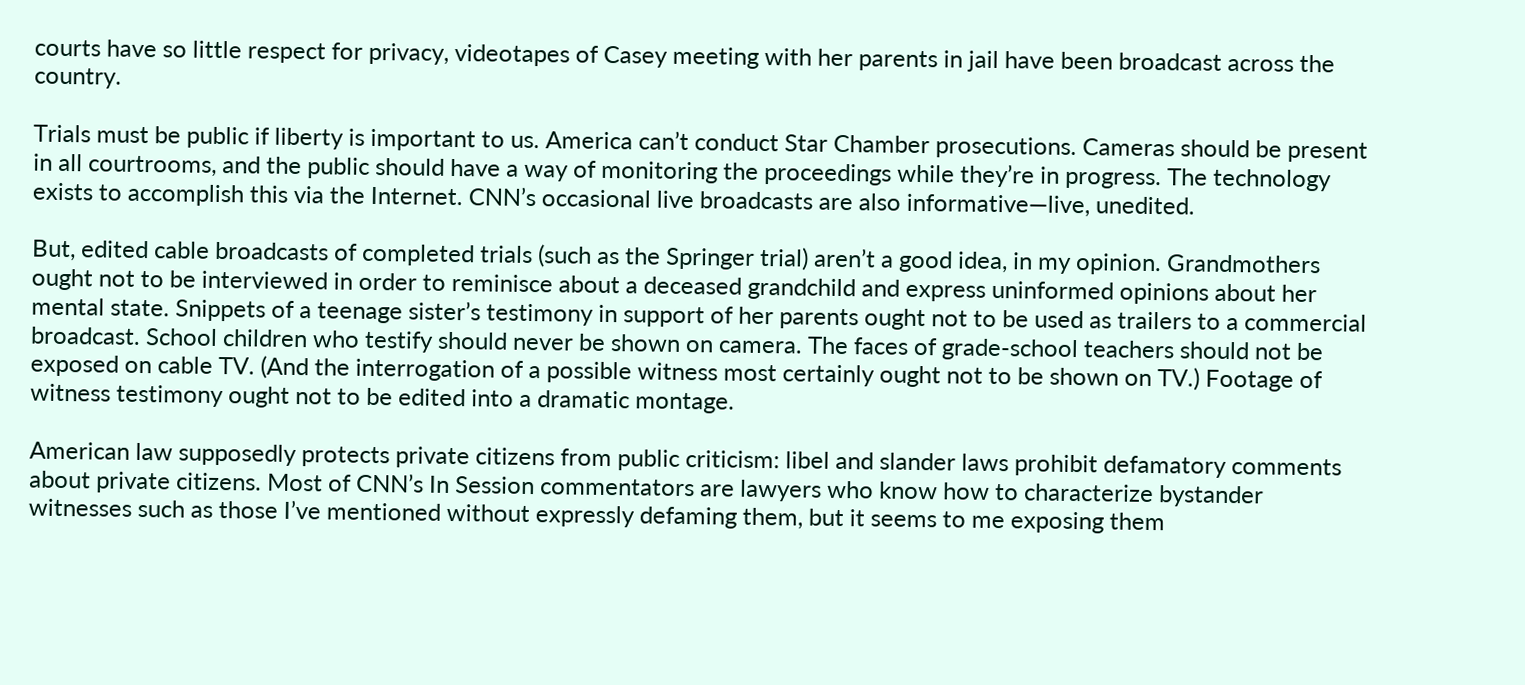courts have so little respect for privacy, videotapes of Casey meeting with her parents in jail have been broadcast across the country.

Trials must be public if liberty is important to us. America can’t conduct Star Chamber prosecutions. Cameras should be present in all courtrooms, and the public should have a way of monitoring the proceedings while they’re in progress. The technology exists to accomplish this via the Internet. CNN’s occasional live broadcasts are also informative—live, unedited.

But, edited cable broadcasts of completed trials (such as the Springer trial) aren’t a good idea, in my opinion. Grandmothers ought not to be interviewed in order to reminisce about a deceased grandchild and express uninformed opinions about her mental state. Snippets of a teenage sister’s testimony in support of her parents ought not to be used as trailers to a commercial broadcast. School children who testify should never be shown on camera. The faces of grade-school teachers should not be exposed on cable TV. (And the interrogation of a possible witness most certainly ought not to be shown on TV.) Footage of witness testimony ought not to be edited into a dramatic montage.

American law supposedly protects private citizens from public criticism: libel and slander laws prohibit defamatory comments about private citizens. Most of CNN’s In Session commentators are lawyers who know how to characterize bystander witnesses such as those I’ve mentioned without expressly defaming them, but it seems to me exposing them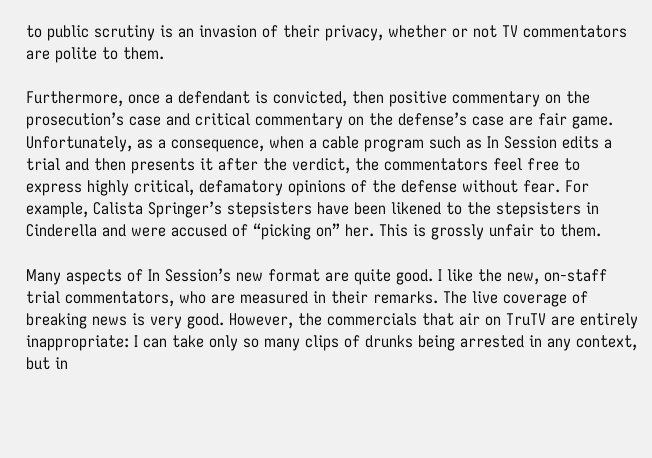to public scrutiny is an invasion of their privacy, whether or not TV commentators are polite to them.

Furthermore, once a defendant is convicted, then positive commentary on the prosecution’s case and critical commentary on the defense’s case are fair game. Unfortunately, as a consequence, when a cable program such as In Session edits a trial and then presents it after the verdict, the commentators feel free to express highly critical, defamatory opinions of the defense without fear. For example, Calista Springer’s stepsisters have been likened to the stepsisters in Cinderella and were accused of “picking on” her. This is grossly unfair to them.

Many aspects of In Session’s new format are quite good. I like the new, on-staff trial commentators, who are measured in their remarks. The live coverage of breaking news is very good. However, the commercials that air on TruTV are entirely inappropriate: I can take only so many clips of drunks being arrested in any context, but in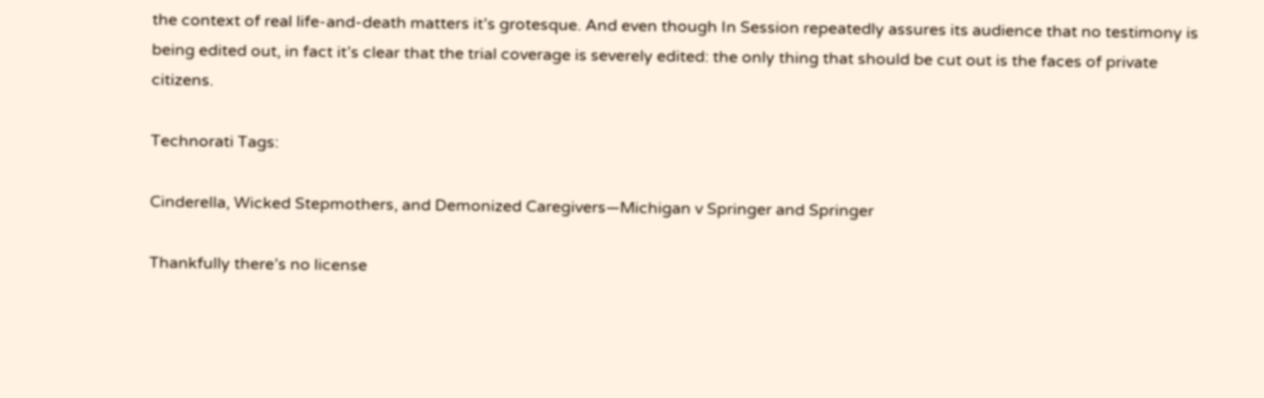the context of real life-and-death matters it’s grotesque. And even though In Session repeatedly assures its audience that no testimony is being edited out, in fact it’s clear that the trial coverage is severely edited: the only thing that should be cut out is the faces of private citizens.

Technorati Tags:

Cinderella, Wicked Stepmothers, and Demonized Caregivers—Michigan v Springer and Springer

Thankfully there’s no license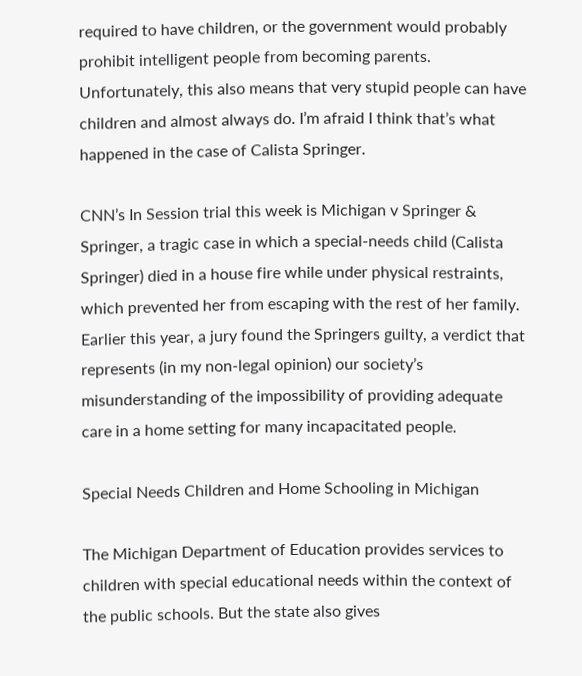required to have children, or the government would probably prohibit intelligent people from becoming parents. Unfortunately, this also means that very stupid people can have children and almost always do. I’m afraid I think that’s what happened in the case of Calista Springer.

CNN’s In Session trial this week is Michigan v Springer & Springer, a tragic case in which a special-needs child (Calista Springer) died in a house fire while under physical restraints, which prevented her from escaping with the rest of her family. Earlier this year, a jury found the Springers guilty, a verdict that represents (in my non-legal opinion) our society’s misunderstanding of the impossibility of providing adequate care in a home setting for many incapacitated people.

Special Needs Children and Home Schooling in Michigan

The Michigan Department of Education provides services to children with special educational needs within the context of the public schools. But the state also gives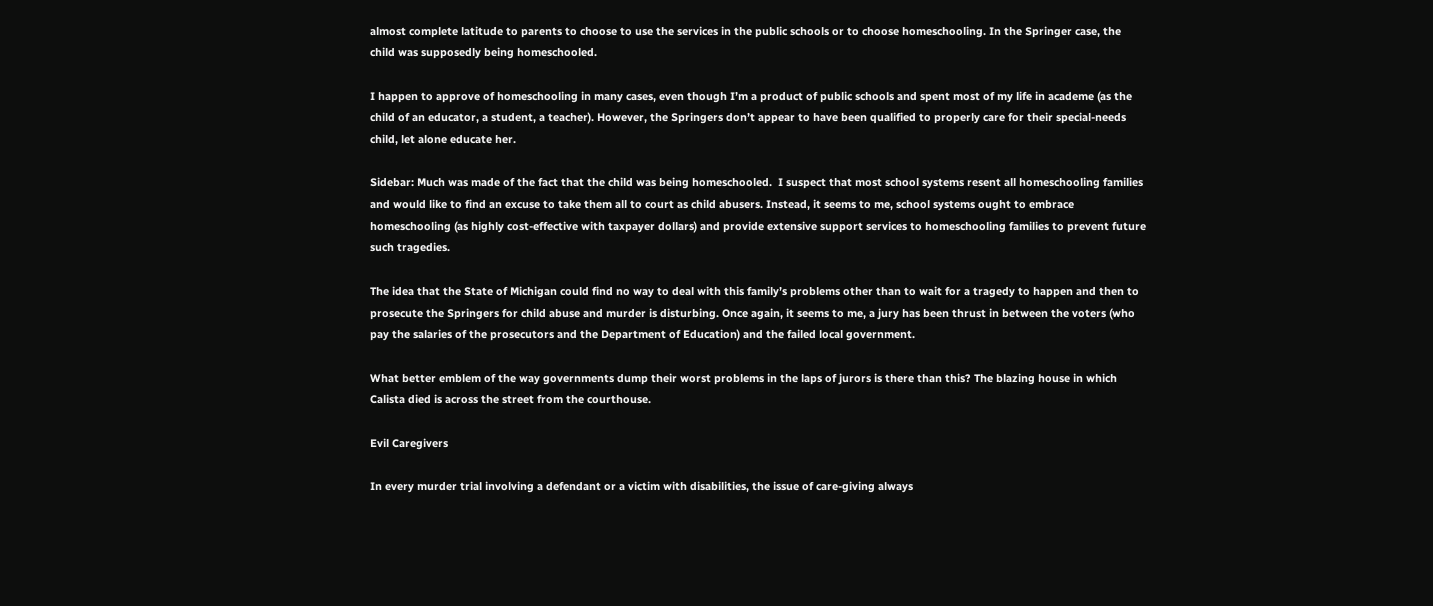almost complete latitude to parents to choose to use the services in the public schools or to choose homeschooling. In the Springer case, the child was supposedly being homeschooled.

I happen to approve of homeschooling in many cases, even though I’m a product of public schools and spent most of my life in academe (as the child of an educator, a student, a teacher). However, the Springers don’t appear to have been qualified to properly care for their special-needs child, let alone educate her.

Sidebar: Much was made of the fact that the child was being homeschooled.  I suspect that most school systems resent all homeschooling families and would like to find an excuse to take them all to court as child abusers. Instead, it seems to me, school systems ought to embrace homeschooling (as highly cost-effective with taxpayer dollars) and provide extensive support services to homeschooling families to prevent future such tragedies.

The idea that the State of Michigan could find no way to deal with this family’s problems other than to wait for a tragedy to happen and then to prosecute the Springers for child abuse and murder is disturbing. Once again, it seems to me, a jury has been thrust in between the voters (who pay the salaries of the prosecutors and the Department of Education) and the failed local government.

What better emblem of the way governments dump their worst problems in the laps of jurors is there than this? The blazing house in which Calista died is across the street from the courthouse.

Evil Caregivers

In every murder trial involving a defendant or a victim with disabilities, the issue of care-giving always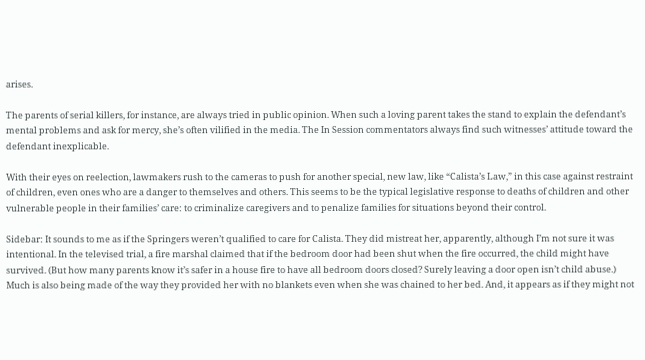arises.

The parents of serial killers, for instance, are always tried in public opinion. When such a loving parent takes the stand to explain the defendant’s mental problems and ask for mercy, she’s often vilified in the media. The In Session commentators always find such witnesses’ attitude toward the defendant inexplicable.

With their eyes on reelection, lawmakers rush to the cameras to push for another special, new law, like “Calista’s Law,” in this case against restraint of children, even ones who are a danger to themselves and others. This seems to be the typical legislative response to deaths of children and other vulnerable people in their families’ care: to criminalize caregivers and to penalize families for situations beyond their control.

Sidebar: It sounds to me as if the Springers weren’t qualified to care for Calista. They did mistreat her, apparently, although I’m not sure it was intentional. In the televised trial, a fire marshal claimed that if the bedroom door had been shut when the fire occurred, the child might have survived. (But how many parents know it’s safer in a house fire to have all bedroom doors closed? Surely leaving a door open isn’t child abuse.) Much is also being made of the way they provided her with no blankets even when she was chained to her bed. And, it appears as if they might not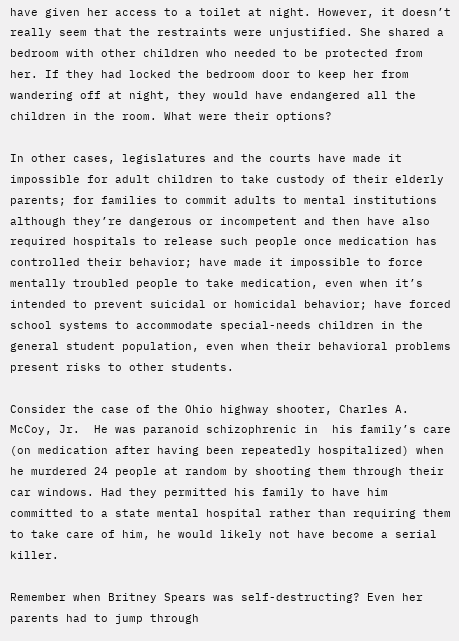have given her access to a toilet at night. However, it doesn’t really seem that the restraints were unjustified. She shared a bedroom with other children who needed to be protected from her. If they had locked the bedroom door to keep her from wandering off at night, they would have endangered all the children in the room. What were their options?

In other cases, legislatures and the courts have made it impossible for adult children to take custody of their elderly parents; for families to commit adults to mental institutions although they’re dangerous or incompetent and then have also required hospitals to release such people once medication has controlled their behavior; have made it impossible to force mentally troubled people to take medication, even when it’s intended to prevent suicidal or homicidal behavior; have forced school systems to accommodate special-needs children in the general student population, even when their behavioral problems present risks to other students.

Consider the case of the Ohio highway shooter, Charles A. McCoy, Jr.  He was paranoid schizophrenic in  his family’s care  (on medication after having been repeatedly hospitalized) when he murdered 24 people at random by shooting them through their car windows. Had they permitted his family to have him committed to a state mental hospital rather than requiring them to take care of him, he would likely not have become a serial killer.

Remember when Britney Spears was self-destructing? Even her parents had to jump through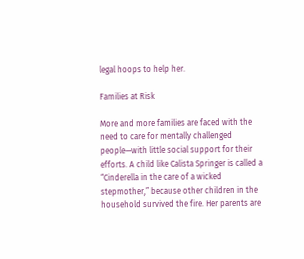legal hoops to help her.

Families at Risk

More and more families are faced with the need to care for mentally challenged people—with little social support for their efforts. A child like Calista Springer is called a “Cinderella in the care of a wicked stepmother,” because other children in the household survived the fire. Her parents are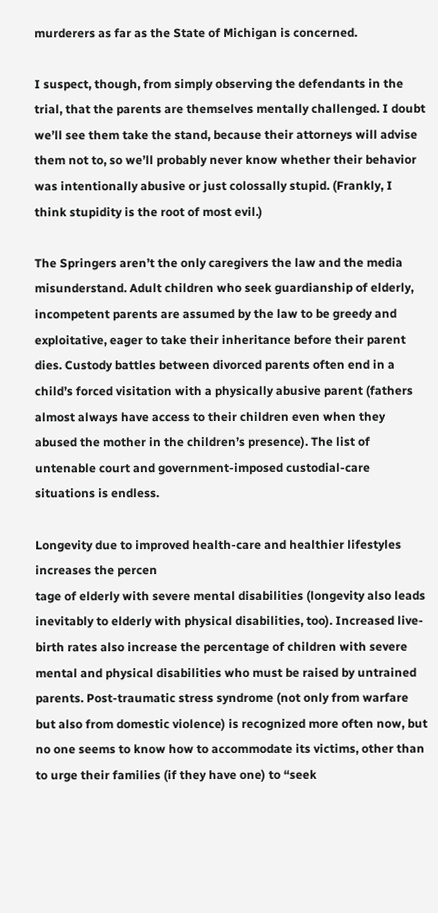murderers as far as the State of Michigan is concerned.

I suspect, though, from simply observing the defendants in the trial, that the parents are themselves mentally challenged. I doubt we’ll see them take the stand, because their attorneys will advise them not to, so we’ll probably never know whether their behavior was intentionally abusive or just colossally stupid. (Frankly, I think stupidity is the root of most evil.)

The Springers aren’t the only caregivers the law and the media misunderstand. Adult children who seek guardianship of elderly, incompetent parents are assumed by the law to be greedy and exploitative, eager to take their inheritance before their parent dies. Custody battles between divorced parents often end in a child’s forced visitation with a physically abusive parent (fathers almost always have access to their children even when they abused the mother in the children’s presence). The list of untenable court and government-imposed custodial-care situations is endless.

Longevity due to improved health-care and healthier lifestyles increases the percen
tage of elderly with severe mental disabilities (longevity also leads inevitably to elderly with physical disabilities, too). Increased live-birth rates also increase the percentage of children with severe mental and physical disabilities who must be raised by untrained parents. Post-traumatic stress syndrome (not only from warfare but also from domestic violence) is recognized more often now, but no one seems to know how to accommodate its victims, other than to urge their families (if they have one) to “seek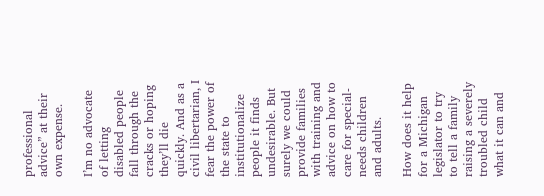professional advice” at their own expense.

I’m no advocate of letting disabled people fall through the cracks or hoping they’ll die quickly. And as a civil libertarian, I fear the power of the state to institutionalize people it finds undesirable. But surely we could provide families with training and advice on how to care for special-needs children and adults.

How does it help for a Michigan legislator to try to tell a family raising a severely troubled child what it can and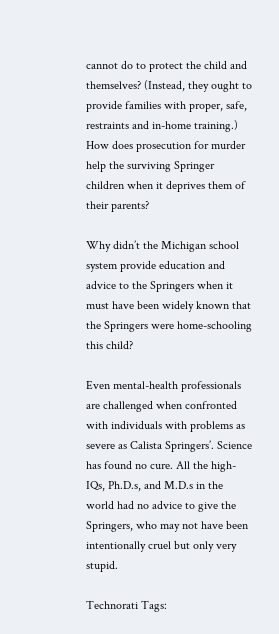cannot do to protect the child and themselves? (Instead, they ought to provide families with proper, safe, restraints and in-home training.) How does prosecution for murder help the surviving Springer children when it deprives them of their parents?

Why didn’t the Michigan school system provide education and advice to the Springers when it must have been widely known that the Springers were home-schooling this child?

Even mental-health professionals are challenged when confronted with individuals with problems as severe as Calista Springers’. Science has found no cure. All the high-IQs, Ph.D.s, and M.D.s in the world had no advice to give the Springers, who may not have been intentionally cruel but only very stupid.

Technorati Tags: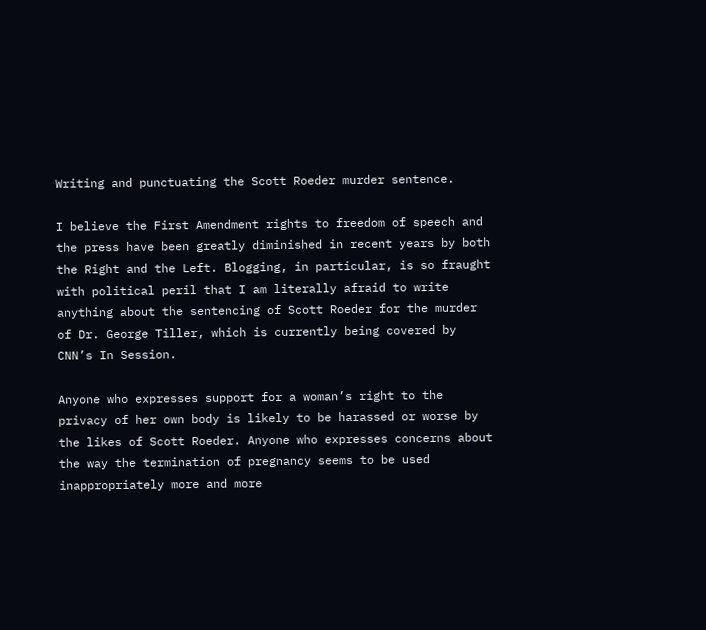Writing and punctuating the Scott Roeder murder sentence.

I believe the First Amendment rights to freedom of speech and the press have been greatly diminished in recent years by both the Right and the Left. Blogging, in particular, is so fraught with political peril that I am literally afraid to write anything about the sentencing of Scott Roeder for the murder of Dr. George Tiller, which is currently being covered by CNN’s In Session.

Anyone who expresses support for a woman’s right to the privacy of her own body is likely to be harassed or worse by the likes of Scott Roeder. Anyone who expresses concerns about the way the termination of pregnancy seems to be used inappropriately more and more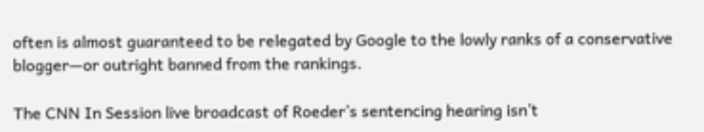often is almost guaranteed to be relegated by Google to the lowly ranks of a conservative blogger—or outright banned from the rankings.

The CNN In Session live broadcast of Roeder’s sentencing hearing isn’t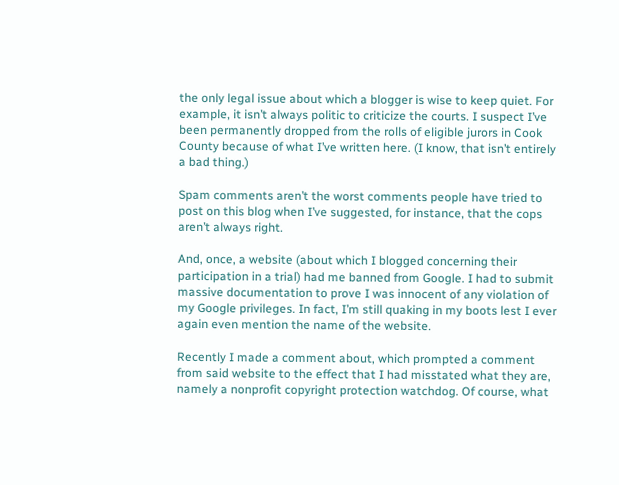the only legal issue about which a blogger is wise to keep quiet. For example, it isn’t always politic to criticize the courts. I suspect I’ve been permanently dropped from the rolls of eligible jurors in Cook County because of what I’ve written here. (I know, that isn’t entirely a bad thing.)

Spam comments aren’t the worst comments people have tried to post on this blog when I’ve suggested, for instance, that the cops aren’t always right.

And, once, a website (about which I blogged concerning their participation in a trial) had me banned from Google. I had to submit massive documentation to prove I was innocent of any violation of my Google privileges. In fact, I’m still quaking in my boots lest I ever again even mention the name of the website.

Recently I made a comment about, which prompted a comment from said website to the effect that I had misstated what they are, namely a nonprofit copyright protection watchdog. Of course, what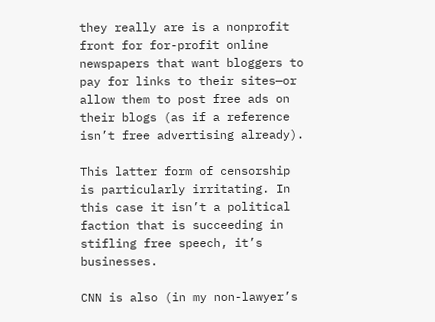they really are is a nonprofit front for for-profit online newspapers that want bloggers to pay for links to their sites—or allow them to post free ads on their blogs (as if a reference isn’t free advertising already).

This latter form of censorship is particularly irritating. In this case it isn’t a political faction that is succeeding in stifling free speech, it’s businesses.

CNN is also (in my non-lawyer’s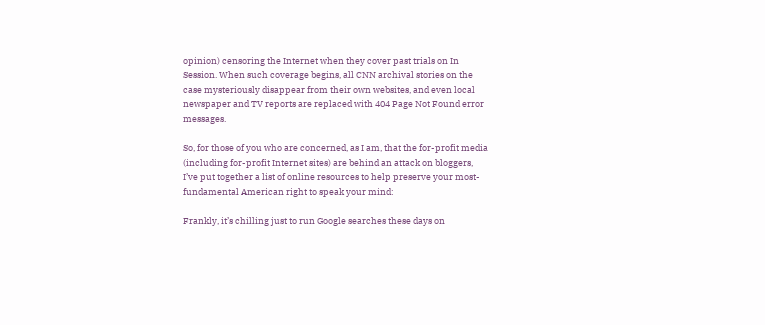opinion) censoring the Internet when they cover past trials on In Session. When such coverage begins, all CNN archival stories on the case mysteriously disappear from their own websites, and even local newspaper and TV reports are replaced with 404 Page Not Found error messages.

So, for those of you who are concerned, as I am, that the for-profit media (including for-profit Internet sites) are behind an attack on bloggers, I’ve put together a list of online resources to help preserve your most-fundamental American right to speak your mind:

Frankly, it’s chilling just to run Google searches these days on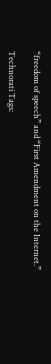“freedom of speech” and “First Amendment on the Internet.”

Technorati Tags: